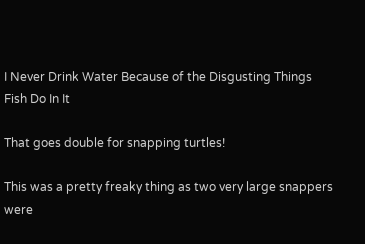I Never Drink Water Because of the Disgusting Things Fish Do In It

That goes double for snapping turtles!

This was a pretty freaky thing as two very large snappers were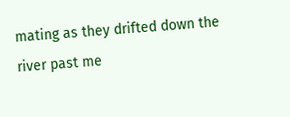mating as they drifted down the river past me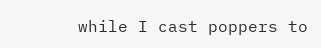while I cast poppers to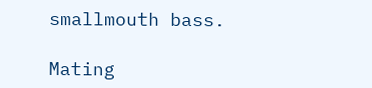smallmouth bass.

Mating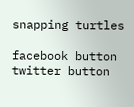snapping turtles

facebook button twitter button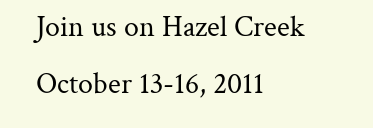Join us on Hazel Creek October 13-16, 2011